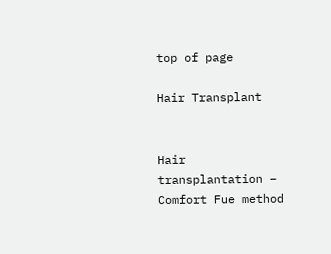top of page

Hair Transplant


Hair transplantation – Comfort Fue method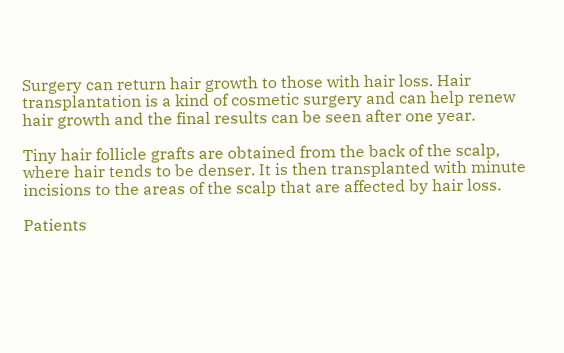Surgery can return hair growth to those with hair loss. Hair transplantation is a kind of cosmetic surgery and can help renew hair growth and the final results can be seen after one year.

Tiny hair follicle grafts are obtained from the back of the scalp, where hair tends to be denser. It is then transplanted with minute incisions to the areas of the scalp that are affected by hair loss.

Patients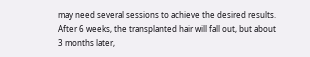may need several sessions to achieve the desired results. After 6 weeks, the transplanted hair will fall out, but about 3 months later,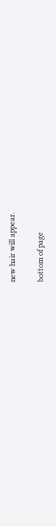new hair will appear.

bottom of page